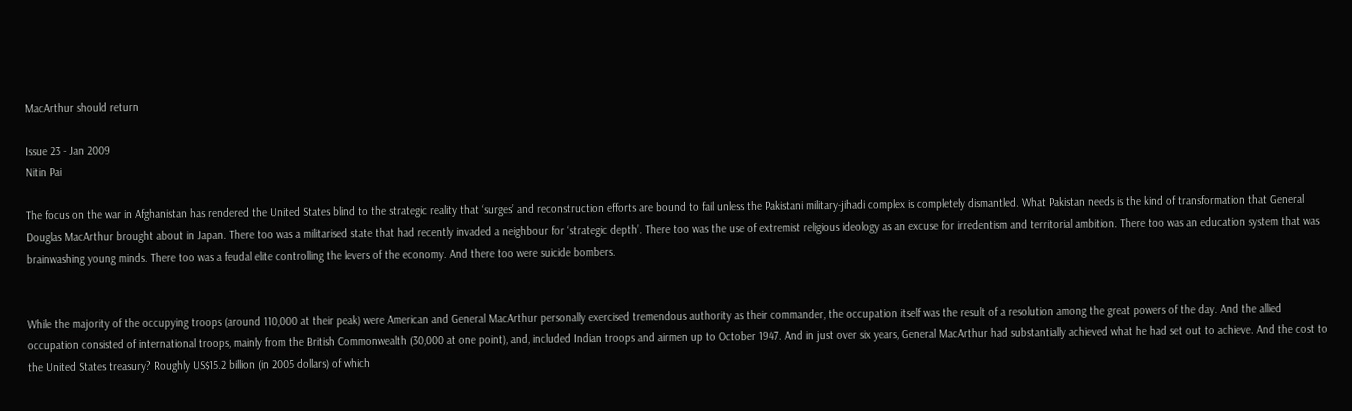MacArthur should return

Issue 23 - Jan 2009
Nitin Pai

The focus on the war in Afghanistan has rendered the United States blind to the strategic reality that ‘surges’ and reconstruction efforts are bound to fail unless the Pakistani military-jihadi complex is completely dismantled. What Pakistan needs is the kind of transformation that General Douglas MacArthur brought about in Japan. There too was a militarised state that had recently invaded a neighbour for ‘strategic depth’. There too was the use of extremist religious ideology as an excuse for irredentism and territorial ambition. There too was an education system that was brainwashing young minds. There too was a feudal elite controlling the levers of the economy. And there too were suicide bombers.


While the majority of the occupying troops (around 110,000 at their peak) were American and General MacArthur personally exercised tremendous authority as their commander, the occupation itself was the result of a resolution among the great powers of the day. And the allied occupation consisted of international troops, mainly from the British Commonwealth (30,000 at one point), and, included Indian troops and airmen up to October 1947. And in just over six years, General MacArthur had substantially achieved what he had set out to achieve. And the cost to the United States treasury? Roughly US$15.2 billion (in 2005 dollars) of which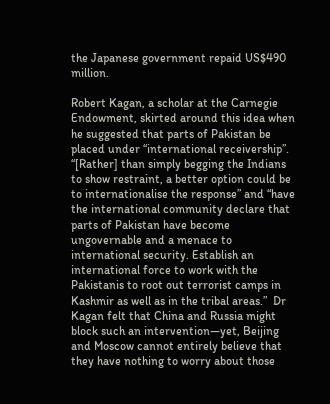the Japanese government repaid US$490 million.

Robert Kagan, a scholar at the Carnegie Endowment, skirted around this idea when he suggested that parts of Pakistan be placed under “international receivership”. “[Rather] than simply begging the Indians to show restraint, a better option could be to internationalise the response” and “have the international community declare that parts of Pakistan have become ungovernable and a menace to international security. Establish an international force to work with the Pakistanis to root out terrorist camps in Kashmir as well as in the tribal areas.”  Dr Kagan felt that China and Russia might block such an intervention—yet, Beijing and Moscow cannot entirely believe that they have nothing to worry about those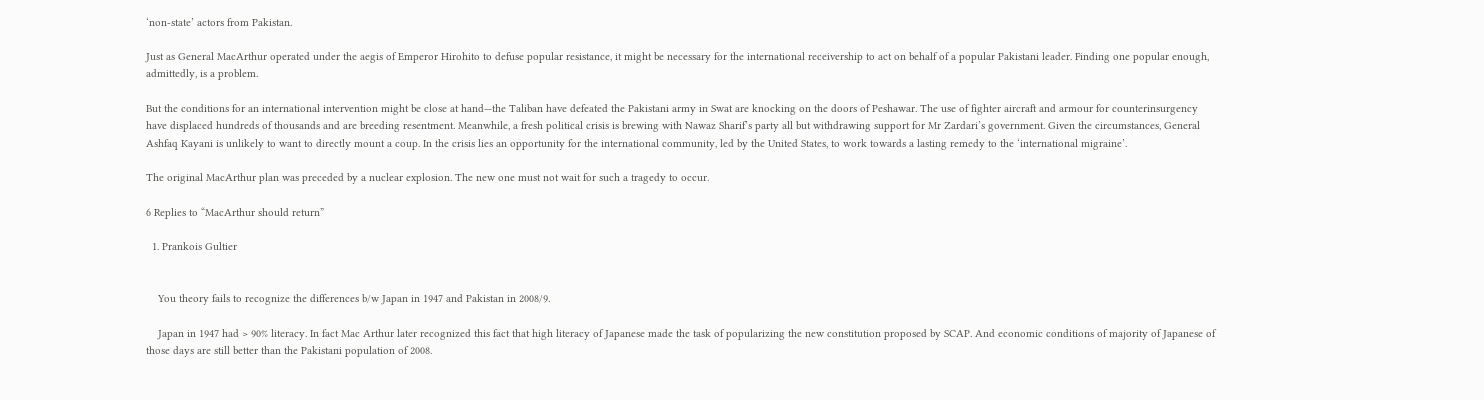‘non-state’ actors from Pakistan.

Just as General MacArthur operated under the aegis of Emperor Hirohito to defuse popular resistance, it might be necessary for the international receivership to act on behalf of a popular Pakistani leader. Finding one popular enough, admittedly, is a problem.

But the conditions for an international intervention might be close at hand—the Taliban have defeated the Pakistani army in Swat are knocking on the doors of Peshawar. The use of fighter aircraft and armour for counterinsurgency have displaced hundreds of thousands and are breeding resentment. Meanwhile, a fresh political crisis is brewing with Nawaz Sharif’s party all but withdrawing support for Mr Zardari’s government. Given the circumstances, General Ashfaq Kayani is unlikely to want to directly mount a coup. In the crisis lies an opportunity for the international community, led by the United States, to work towards a lasting remedy to the ‘international migraine’.

The original MacArthur plan was preceded by a nuclear explosion. The new one must not wait for such a tragedy to occur.

6 Replies to “MacArthur should return”

  1. Prankois Gultier


    You theory fails to recognize the differences b/w Japan in 1947 and Pakistan in 2008/9.

    Japan in 1947 had > 90% literacy. In fact Mac Arthur later recognized this fact that high literacy of Japanese made the task of popularizing the new constitution proposed by SCAP. And economic conditions of majority of Japanese of those days are still better than the Pakistani population of 2008.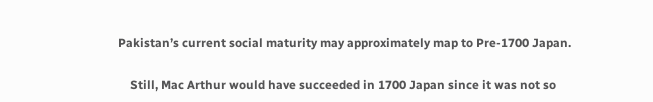Pakistan’s current social maturity may approximately map to Pre-1700 Japan.

    Still, Mac Arthur would have succeeded in 1700 Japan since it was not so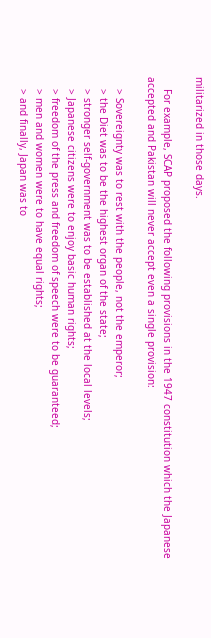militarized in those days.

    For example, SCAP proposed the following provisions in the 1947 constitution which the Japanese accepted and Pakistan will never accept even a single provision:

    > Sovereignty was to rest with the people, not the emperor;
    > the Diet was to be the highest organ of the state;
    > stronger self-government was to be established at the local levels;
    > Japanese citizens were to enjoy basic human rights;
    > freedom of the press and freedom of speech were to be guaranteed;
    > men and women were to have equal rights;
    > and finally, Japan was to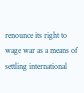renounce its right to wage war as a means of settling international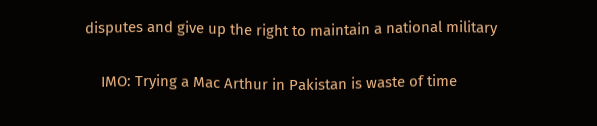disputes and give up the right to maintain a national military

    IMO: Trying a Mac Arthur in Pakistan is waste of time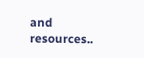and resources..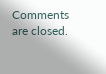Comments are closed.